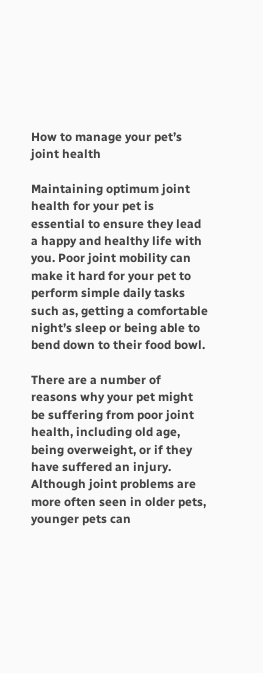How to manage your pet’s joint health

Maintaining optimum joint health for your pet is essential to ensure they lead a happy and healthy life with you. Poor joint mobility can make it hard for your pet to perform simple daily tasks such as, getting a comfortable night’s sleep or being able to bend down to their food bowl.

There are a number of reasons why your pet might be suffering from poor joint health, including old age, being overweight, or if they have suffered an injury. Although joint problems are more often seen in older pets, younger pets can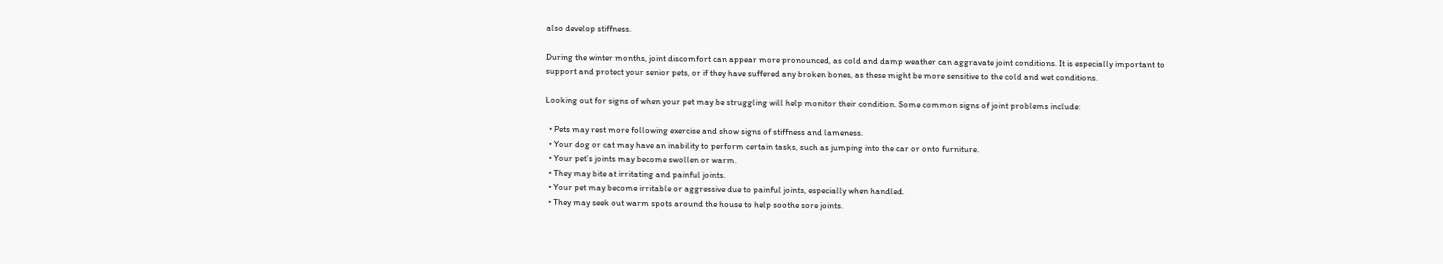also develop stiffness.

During the winter months, joint discomfort can appear more pronounced, as cold and damp weather can aggravate joint conditions. It is especially important to support and protect your senior pets, or if they have suffered any broken bones, as these might be more sensitive to the cold and wet conditions.

Looking out for signs of when your pet may be struggling will help monitor their condition. Some common signs of joint problems include:

  • Pets may rest more following exercise and show signs of stiffness and lameness.
  • Your dog or cat may have an inability to perform certain tasks, such as jumping into the car or onto furniture.
  • Your pet’s joints may become swollen or warm.
  • They may bite at irritating and painful joints.
  • Your pet may become irritable or aggressive due to painful joints, especially when handled.
  • They may seek out warm spots around the house to help soothe sore joints.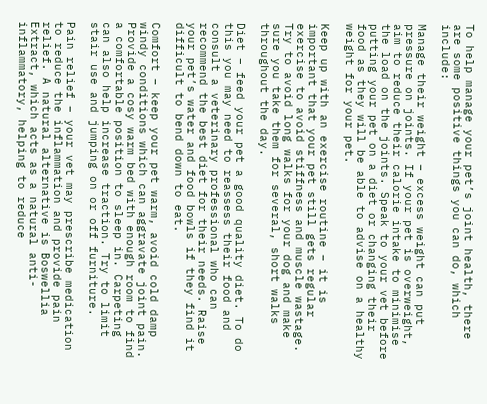To help manage your pet’s joint health, there are some positive things you can do, which include:

Manage their weight – excess weight can put pressure on joints. If your pet is overweight, aim to reduce their calorie intake to minimise the load on the joints. Speak to your vet before putting your pet on a diet or changing their food as they will be able to advise on a healthy weight for your pet.

Keep up with an exercise routine – it is important that your pet still gets regular exercise to avoid stiffness and muscle wastage. Try to avoid long walks for your dog and make sure you take them for several, short walks throughout the day.

Diet – feed your pet a good quality diet. To do this you may need to reassess their food and consult a veterinary professional who can recommend the best diet for their needs. Raise your pet’s water and food bowls if they find it difficult to bend down to eat.

Comfort – keep your pet warm, avoid cold damp windy conditions which can aggravate joint pain. Provide a cosy warm bed with enough room to find a comfortable position to sleep in. Carpeting can also help increase traction. Try to limit stair use and jumping on or off furniture.

Pain relief – your vet may prescribe medication to reduce the inflammation and provide pain relief. A natural alternative is Boswellia Extract, which acts as a natural anti-inflammatory, helping to reduce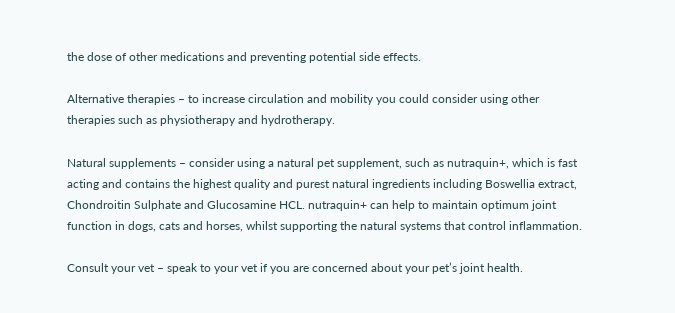the dose of other medications and preventing potential side effects.

Alternative therapies – to increase circulation and mobility you could consider using other therapies such as physiotherapy and hydrotherapy.

Natural supplements – consider using a natural pet supplement, such as nutraquin+, which is fast acting and contains the highest quality and purest natural ingredients including Boswellia extract, Chondroitin Sulphate and Glucosamine HCL. nutraquin+ can help to maintain optimum joint function in dogs, cats and horses, whilst supporting the natural systems that control inflammation.

Consult your vet – speak to your vet if you are concerned about your pet’s joint health.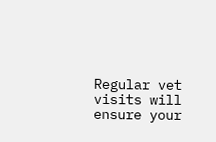Regular vet visits will ensure your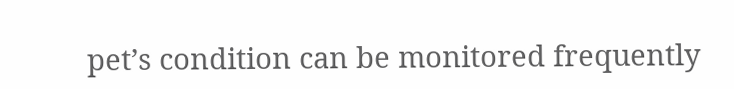pet’s condition can be monitored frequently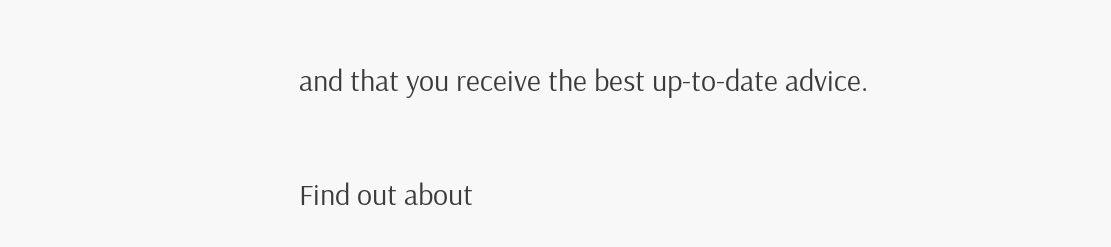and that you receive the best up-to-date advice.

Find out about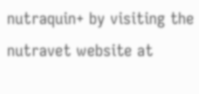nutraquin+ by visiting the nutravet website at